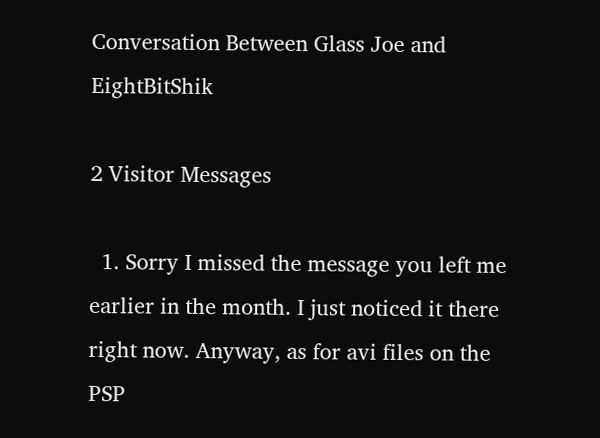Conversation Between Glass Joe and EightBitShik

2 Visitor Messages

  1. Sorry I missed the message you left me earlier in the month. I just noticed it there right now. Anyway, as for avi files on the PSP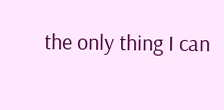the only thing I can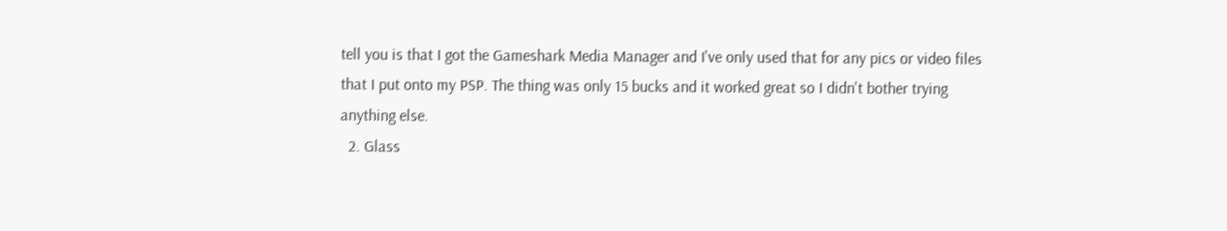tell you is that I got the Gameshark Media Manager and I've only used that for any pics or video files that I put onto my PSP. The thing was only 15 bucks and it worked great so I didn't bother trying anything else.
  2. Glass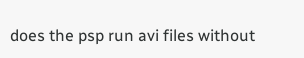does the psp run avi files without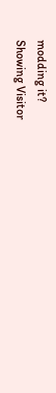modding it?
Showing Visitor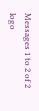Messages 1 to 2 of 2 logo